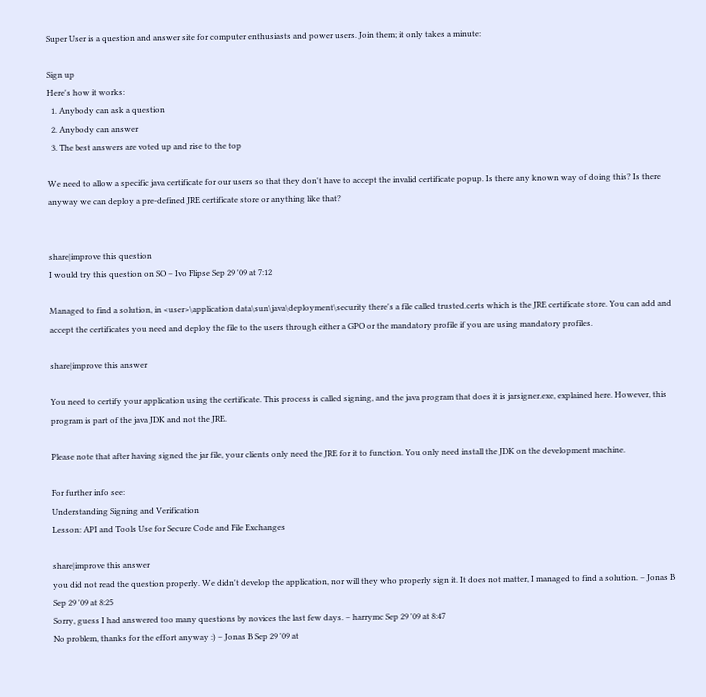Super User is a question and answer site for computer enthusiasts and power users. Join them; it only takes a minute:

Sign up
Here's how it works:
  1. Anybody can ask a question
  2. Anybody can answer
  3. The best answers are voted up and rise to the top

We need to allow a specific java certificate for our users so that they don't have to accept the invalid certificate popup. Is there any known way of doing this? Is there anyway we can deploy a pre-defined JRE certificate store or anything like that?


share|improve this question
I would try this question on SO – Ivo Flipse Sep 29 '09 at 7:12

Managed to find a solution, in <user>\application data\sun\java\deployment\security there's a file called trusted.certs which is the JRE certificate store. You can add and accept the certificates you need and deploy the file to the users through either a GPO or the mandatory profile if you are using mandatory profiles.

share|improve this answer

You need to certify your application using the certificate. This process is called signing, and the java program that does it is jarsigner.exe, explained here. However, this program is part of the java JDK and not the JRE.

Please note that after having signed the jar file, your clients only need the JRE for it to function. You only need install the JDK on the development machine.

For further info see:
Understanding Signing and Verification
Lesson: API and Tools Use for Secure Code and File Exchanges

share|improve this answer
you did not read the question properly. We didn't develop the application, nor will they who properly sign it. It does not matter, I managed to find a solution. – Jonas B Sep 29 '09 at 8:25
Sorry, guess I had answered too many questions by novices the last few days. – harrymc Sep 29 '09 at 8:47
No problem, thanks for the effort anyway :) – Jonas B Sep 29 '09 at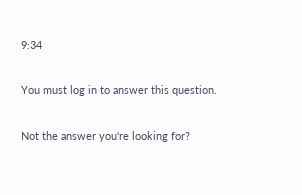9:34

You must log in to answer this question.

Not the answer you're looking for?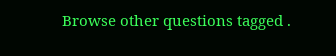Browse other questions tagged .